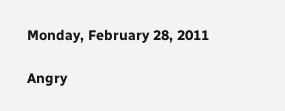Monday, February 28, 2011

Angry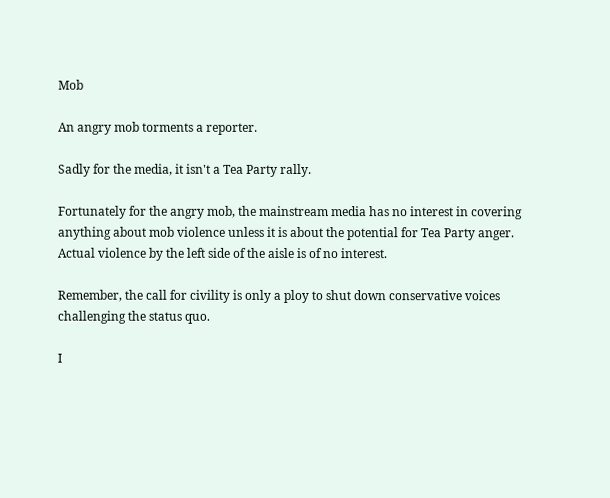Mob

An angry mob torments a reporter.

Sadly for the media, it isn't a Tea Party rally.

Fortunately for the angry mob, the mainstream media has no interest in covering anything about mob violence unless it is about the potential for Tea Party anger. Actual violence by the left side of the aisle is of no interest.

Remember, the call for civility is only a ploy to shut down conservative voices challenging the status quo.

I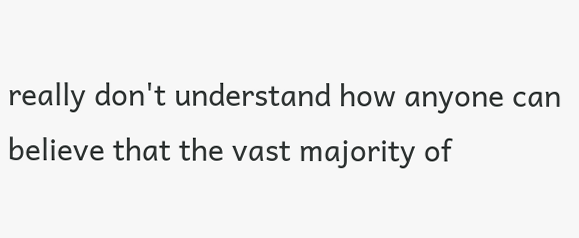really don't understand how anyone can believe that the vast majority of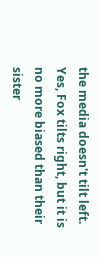the media doesn't tilt left. Yes, Fox tilts right, but it is no more biased than their sister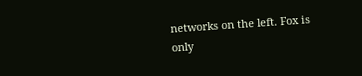networks on the left. Fox is only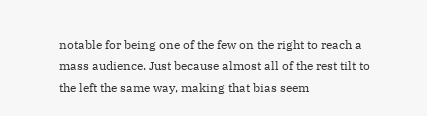notable for being one of the few on the right to reach a mass audience. Just because almost all of the rest tilt to the left the same way, making that bias seem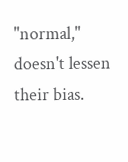"normal," doesn't lessen their bias.